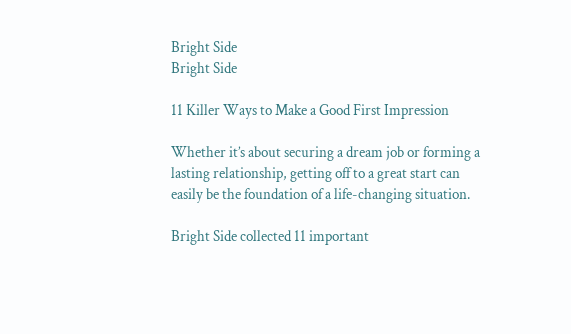Bright Side
Bright Side

11 Killer Ways to Make a Good First Impression

Whether it’s about securing a dream job or forming a lasting relationship, getting off to a great start can easily be the foundation of a life-changing situation.

Bright Side collected 11 important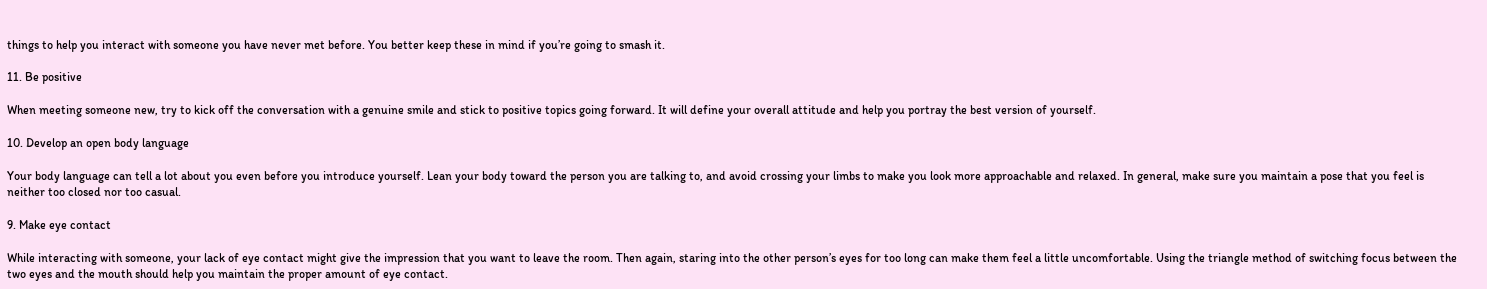things to help you interact with someone you have never met before. You better keep these in mind if you’re going to smash it.

11. Be positive

When meeting someone new, try to kick off the conversation with a genuine smile and stick to positive topics going forward. It will define your overall attitude and help you portray the best version of yourself.

10. Develop an open body language

Your body language can tell a lot about you even before you introduce yourself. Lean your body toward the person you are talking to, and avoid crossing your limbs to make you look more approachable and relaxed. In general, make sure you maintain a pose that you feel is neither too closed nor too casual.

9. Make eye contact

While interacting with someone, your lack of eye contact might give the impression that you want to leave the room. Then again, staring into the other person’s eyes for too long can make them feel a little uncomfortable. Using the triangle method of switching focus between the two eyes and the mouth should help you maintain the proper amount of eye contact.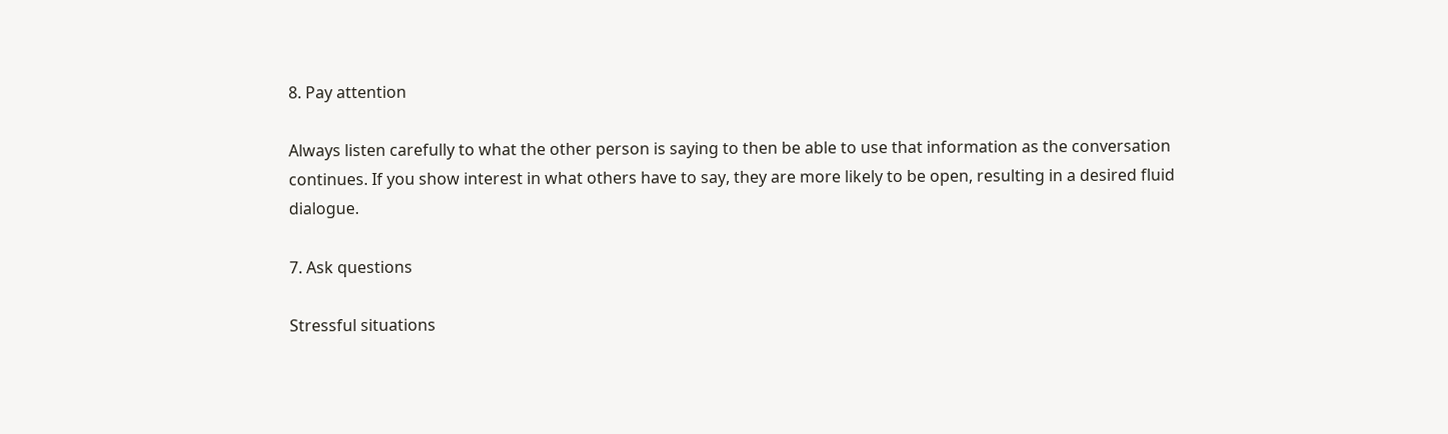8. Pay attention

Always listen carefully to what the other person is saying to then be able to use that information as the conversation continues. If you show interest in what others have to say, they are more likely to be open, resulting in a desired fluid dialogue.

7. Ask questions

Stressful situations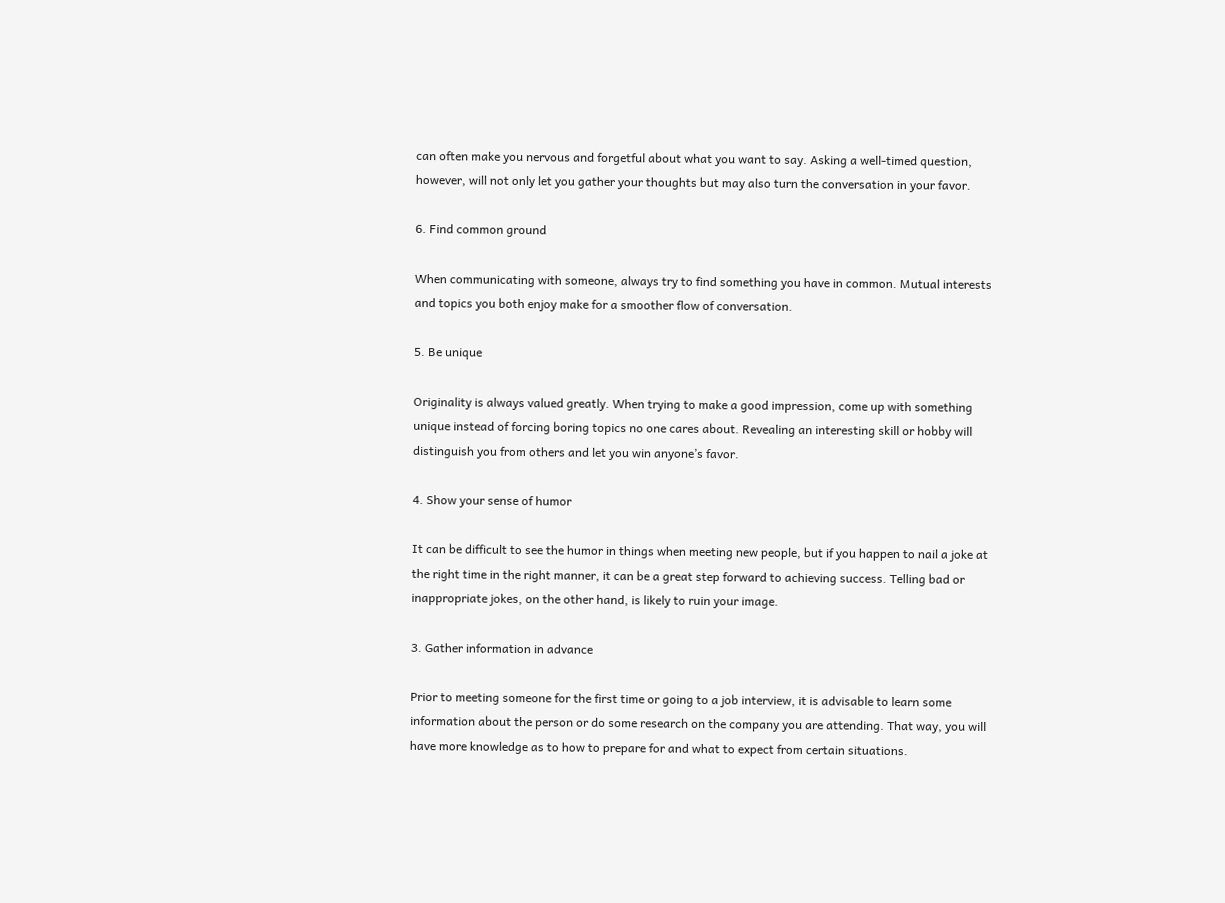can often make you nervous and forgetful about what you want to say. Asking a well-timed question, however, will not only let you gather your thoughts but may also turn the conversation in your favor.

6. Find common ground

When communicating with someone, always try to find something you have in common. Mutual interests and topics you both enjoy make for a smoother flow of conversation.

5. Be unique

Originality is always valued greatly. When trying to make a good impression, come up with something unique instead of forcing boring topics no one cares about. Revealing an interesting skill or hobby will distinguish you from others and let you win anyone’s favor.

4. Show your sense of humor

It can be difficult to see the humor in things when meeting new people, but if you happen to nail a joke at the right time in the right manner, it can be a great step forward to achieving success. Telling bad or inappropriate jokes, on the other hand, is likely to ruin your image.

3. Gather information in advance

Prior to meeting someone for the first time or going to a job interview, it is advisable to learn some information about the person or do some research on the company you are attending. That way, you will have more knowledge as to how to prepare for and what to expect from certain situations.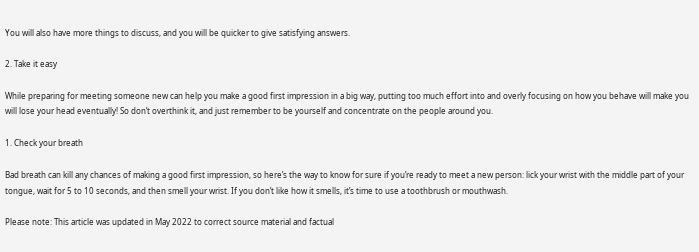You will also have more things to discuss, and you will be quicker to give satisfying answers.

2. Take it easy

While preparing for meeting someone new can help you make a good first impression in a big way, putting too much effort into and overly focusing on how you behave will make you will lose your head eventually! So don’t overthink it, and just remember to be yourself and concentrate on the people around you.

1. Check your breath

Bad breath can kill any chances of making a good first impression, so here’s the way to know for sure if you’re ready to meet a new person: lick your wrist with the middle part of your tongue, wait for 5 to 10 seconds, and then smell your wrist. If you don’t like how it smells, it’s time to use a toothbrush or mouthwash.

Please note: This article was updated in May 2022 to correct source material and factual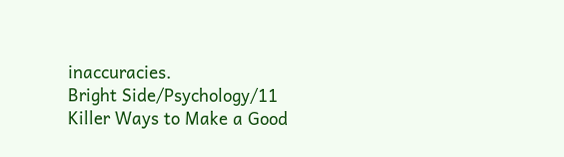inaccuracies.
Bright Side/Psychology/11 Killer Ways to Make a Good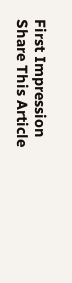First Impression
Share This Article